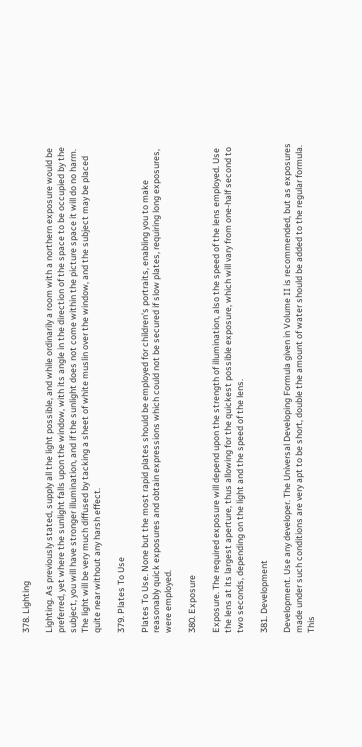378. Lighting

Lighting. As previously stated, supply all the light possible, and while ordinarily a room with a northern exposure would be preferred, yet where the sunlight falls upon the window, with its angle in the direction of the space to be occupied by the subject, you will have stronger illumination, and if the sunlight does not come within the picture space it will do no harm. The light will be very much diffused by tacking a sheet of white muslin over the window, and the subject may be placed quite near without any harsh effect.

379. Plates To Use

Plates To Use. None but the most rapid plates should be employed for children's portraits, enabling you to make reasonably quick exposures and obtain expressions which could not be secured if slow plates, requiring long exposures, were employed.

380. Exposure

Exposure. The required exposure will depend upon the strength of illumination, also the speed of the lens employed. Use the lens at its largest aperture, thus allowing for the quickest possible exposure, which will vary from one-half second to two seconds, depending on the light and the speed of the lens.

381. Development

Development. Use any developer. The Universal Developing Formula given in Volume II is recommended, but as exposures made under such conditions are very apt to be short, double the amount of water should be added to the regular formula. This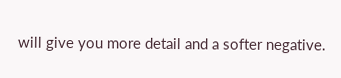will give you more detail and a softer negative.